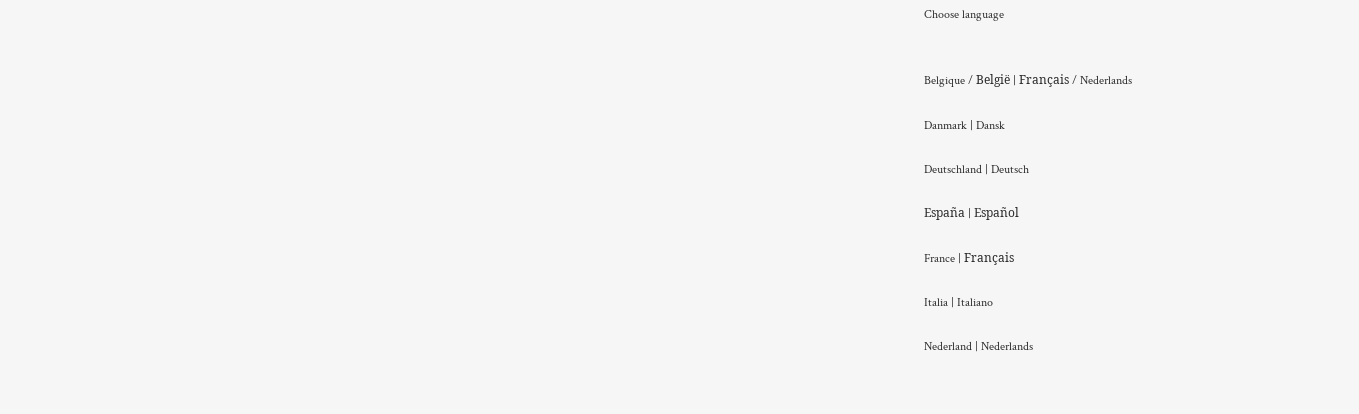Choose language


Belgique / België | Français / Nederlands

Danmark | Dansk

Deutschland | Deutsch

España | Español

France | Français

Italia | Italiano

Nederland | Nederlands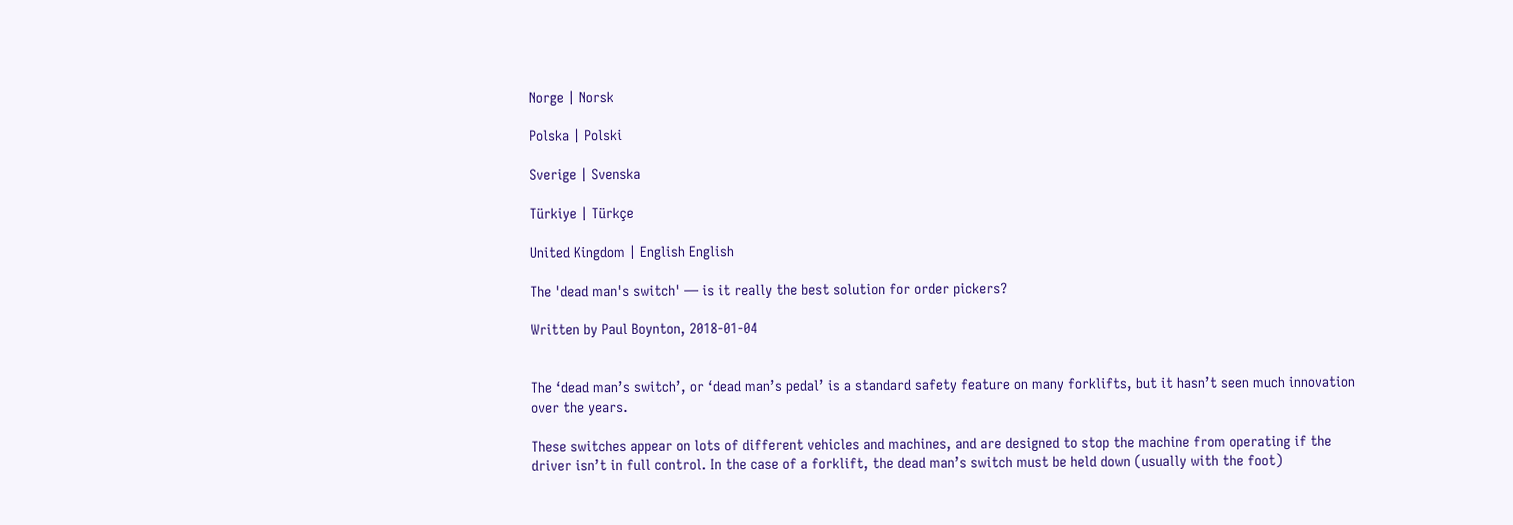Norge | Norsk

Polska | Polski

Sverige | Svenska

Türkiye | Türkçe

United Kingdom | English English

The 'dead man's switch' — is it really the best solution for order pickers?

Written by Paul Boynton, 2018-01-04


The ‘dead man’s switch’, or ‘dead man’s pedal’ is a standard safety feature on many forklifts, but it hasn’t seen much innovation over the years.

These switches appear on lots of different vehicles and machines, and are designed to stop the machine from operating if the driver isn’t in full control. In the case of a forklift, the dead man’s switch must be held down (usually with the foot)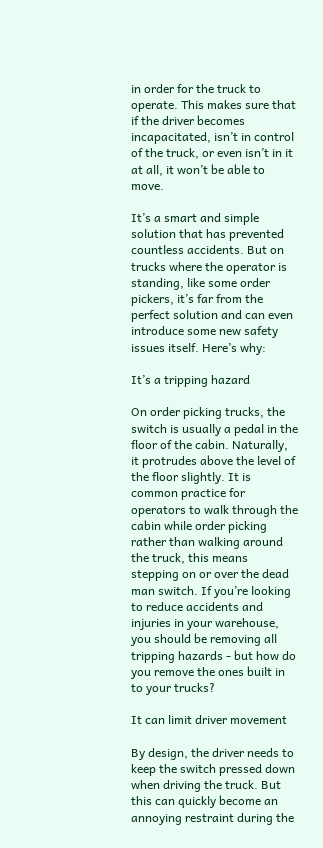in order for the truck to operate. This makes sure that if the driver becomes incapacitated, isn’t in control of the truck, or even isn’t in it at all, it won’t be able to move.

It’s a smart and simple solution that has prevented countless accidents. But on trucks where the operator is standing, like some order pickers, it’s far from the perfect solution and can even introduce some new safety issues itself. Here’s why:

It’s a tripping hazard

On order picking trucks, the switch is usually a pedal in the floor of the cabin. Naturally, it protrudes above the level of the floor slightly. It is common practice for operators to walk through the cabin while order picking rather than walking around the truck, this means stepping on or over the dead man switch. If you’re looking to reduce accidents and injuries in your warehouse, you should be removing all tripping hazards - but how do you remove the ones built in to your trucks?

It can limit driver movement

By design, the driver needs to keep the switch pressed down when driving the truck. But this can quickly become an annoying restraint during the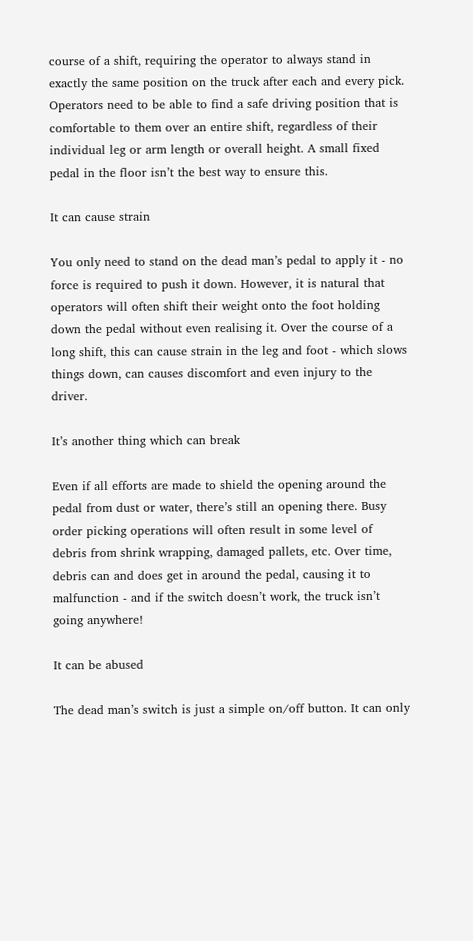course of a shift, requiring the operator to always stand in exactly the same position on the truck after each and every pick. Operators need to be able to find a safe driving position that is comfortable to them over an entire shift, regardless of their individual leg or arm length or overall height. A small fixed pedal in the floor isn’t the best way to ensure this.

It can cause strain

You only need to stand on the dead man’s pedal to apply it - no force is required to push it down. However, it is natural that operators will often shift their weight onto the foot holding down the pedal without even realising it. Over the course of a long shift, this can cause strain in the leg and foot - which slows things down, can causes discomfort and even injury to the driver.

It’s another thing which can break

Even if all efforts are made to shield the opening around the pedal from dust or water, there’s still an opening there. Busy order picking operations will often result in some level of debris from shrink wrapping, damaged pallets, etc. Over time, debris can and does get in around the pedal, causing it to malfunction - and if the switch doesn’t work, the truck isn’t going anywhere!

It can be abused

The dead man’s switch is just a simple on/off button. It can only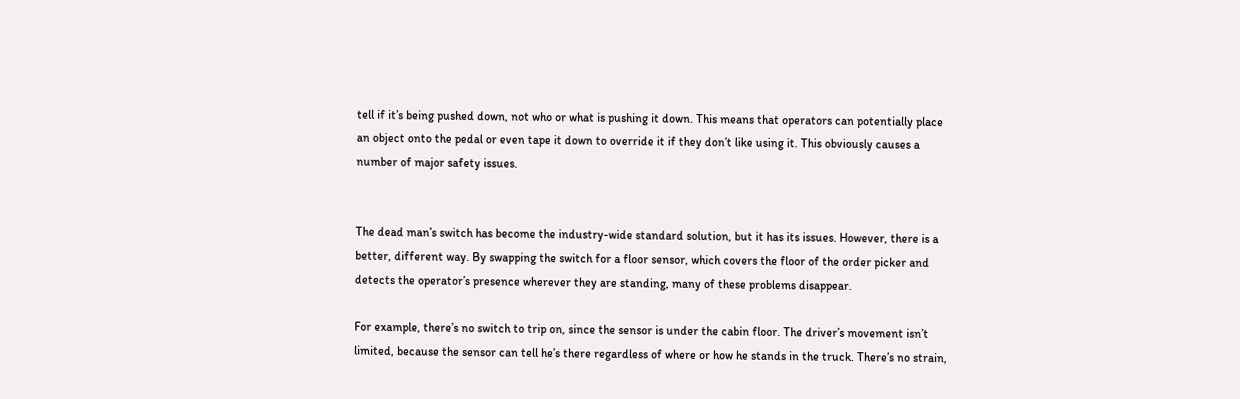tell if it’s being pushed down, not who or what is pushing it down. This means that operators can potentially place an object onto the pedal or even tape it down to override it if they don’t like using it. This obviously causes a number of major safety issues.


The dead man’s switch has become the industry-wide standard solution, but it has its issues. However, there is a better, different way. By swapping the switch for a floor sensor, which covers the floor of the order picker and detects the operator’s presence wherever they are standing, many of these problems disappear.

For example, there’s no switch to trip on, since the sensor is under the cabin floor. The driver’s movement isn’t limited, because the sensor can tell he’s there regardless of where or how he stands in the truck. There’s no strain,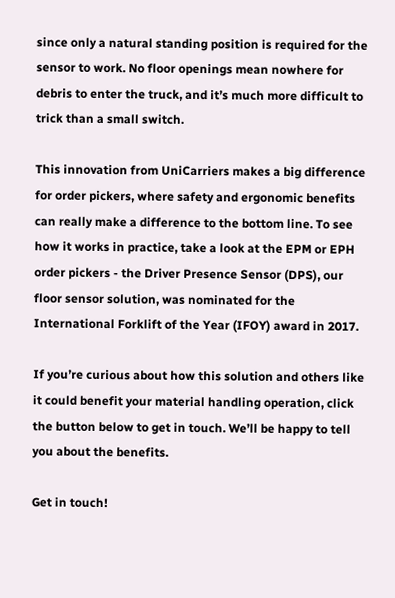since only a natural standing position is required for the sensor to work. No floor openings mean nowhere for debris to enter the truck, and it’s much more difficult to trick than a small switch.

This innovation from UniCarriers makes a big difference for order pickers, where safety and ergonomic benefits can really make a difference to the bottom line. To see how it works in practice, take a look at the EPM or EPH order pickers - the Driver Presence Sensor (DPS), our floor sensor solution, was nominated for the International Forklift of the Year (IFOY) award in 2017.

If you’re curious about how this solution and others like it could benefit your material handling operation, click the button below to get in touch. We’ll be happy to tell you about the benefits.

Get in touch!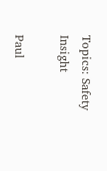Topics: Safety Insight

Paul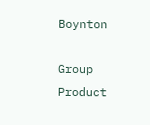Boynton

Group Product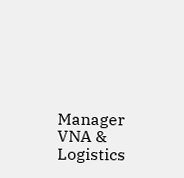Manager VNA & Logistics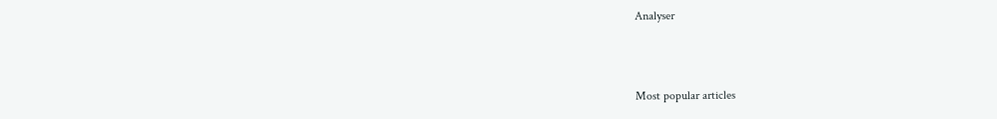Analyser



Most popular articles